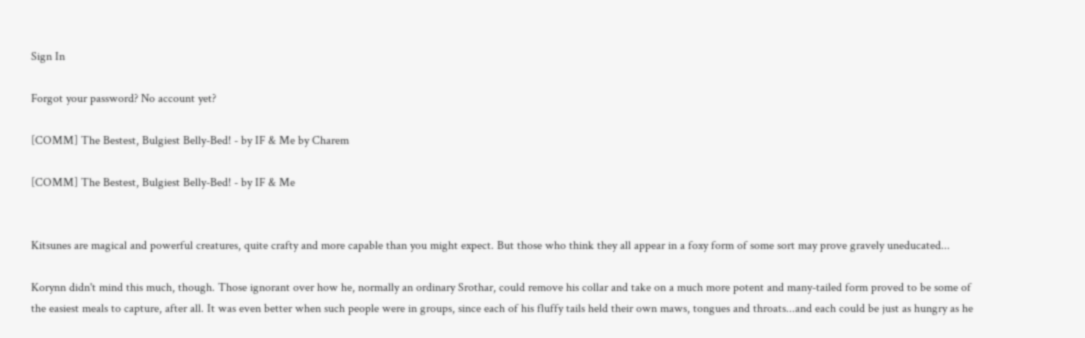Sign In

Forgot your password? No account yet?

[COMM] The Bestest, Bulgiest Belly-Bed! - by IF & Me by Charem

[COMM] The Bestest, Bulgiest Belly-Bed! - by IF & Me


Kitsunes are magical and powerful creatures, quite crafty and more capable than you might expect. But those who think they all appear in a foxy form of some sort may prove gravely uneducated...

Korynn didn't mind this much, though. Those ignorant over how he, normally an ordinary Srothar, could remove his collar and take on a much more potent and many-tailed form proved to be some of the easiest meals to capture, after all. It was even better when such people were in groups, since each of his fluffy tails held their own maws, tongues and throats...and each could be just as hungry as he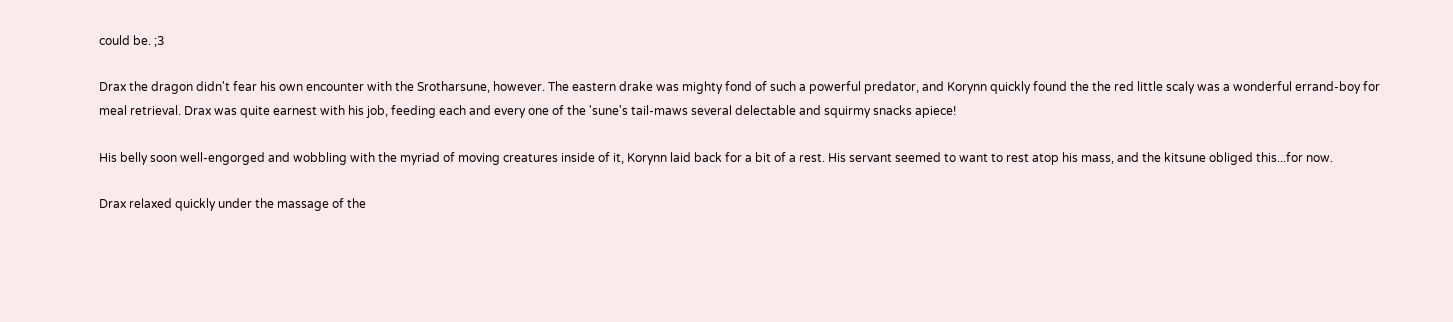could be. ;3

Drax the dragon didn't fear his own encounter with the Srotharsune, however. The eastern drake was mighty fond of such a powerful predator, and Korynn quickly found the the red little scaly was a wonderful errand-boy for meal retrieval. Drax was quite earnest with his job, feeding each and every one of the 'sune's tail-maws several delectable and squirmy snacks apiece!

His belly soon well-engorged and wobbling with the myriad of moving creatures inside of it, Korynn laid back for a bit of a rest. His servant seemed to want to rest atop his mass, and the kitsune obliged this...for now.

Drax relaxed quickly under the massage of the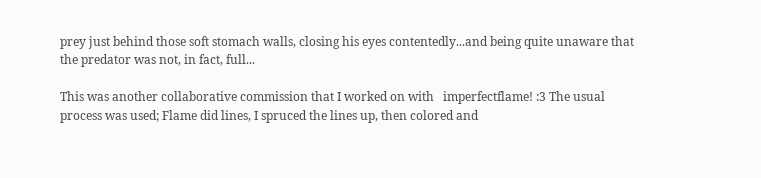prey just behind those soft stomach walls, closing his eyes contentedly...and being quite unaware that the predator was not, in fact, full...

This was another collaborative commission that I worked on with   imperfectflame! :3 The usual process was used; Flame did lines, I spruced the lines up, then colored and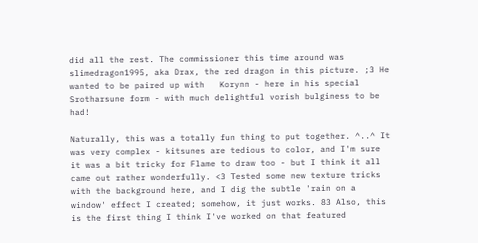did all the rest. The commissioner this time around was   slimedragon1995, aka Drax, the red dragon in this picture. ;3 He wanted to be paired up with   Korynn - here in his special Srotharsune form - with much delightful vorish bulginess to be had!

Naturally, this was a totally fun thing to put together. ^..^ It was very complex - kitsunes are tedious to color, and I'm sure it was a bit tricky for Flame to draw too - but I think it all came out rather wonderfully. <3 Tested some new texture tricks with the background here, and I dig the subtle 'rain on a window' effect I created; somehow, it just works. 83 Also, this is the first thing I think I've worked on that featured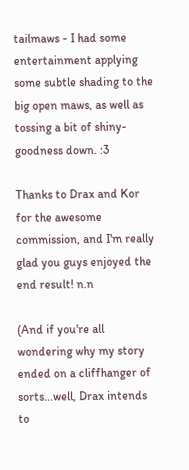tailmaws - I had some entertainment applying some subtle shading to the big open maws, as well as tossing a bit of shiny-goodness down. :3

Thanks to Drax and Kor for the awesome commission, and I'm really glad you guys enjoyed the end result! n.n

(And if you're all wondering why my story ended on a cliffhanger of sorts...well, Drax intends to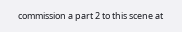commission a part 2 to this scene at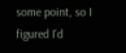some point, so I figured I'd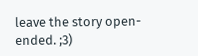leave the story open-ended. ;3)